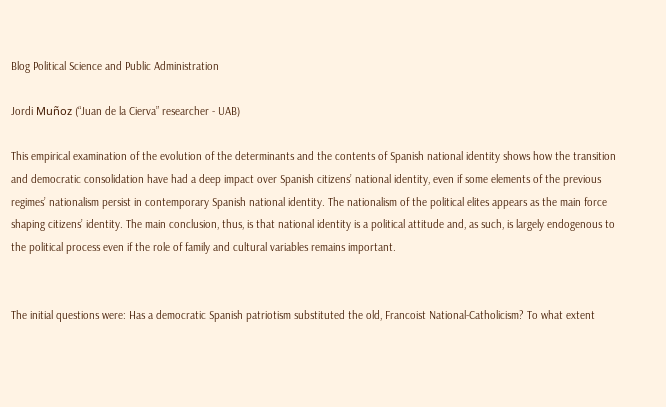Blog Political Science and Public Administration

Jordi Muñoz (“Juan de la Cierva” researcher - UAB)

This empirical examination of the evolution of the determinants and the contents of Spanish national identity shows how the transition and democratic consolidation have had a deep impact over Spanish citizens’ national identity, even if some elements of the previous regimes’ nationalism persist in contemporary Spanish national identity. The nationalism of the political elites appears as the main force shaping citizens’ identity. The main conclusion, thus, is that national identity is a political attitude and, as such, is largely endogenous to the political process even if the role of family and cultural variables remains important.


The initial questions were: Has a democratic Spanish patriotism substituted the old, Francoist National-Catholicism? To what extent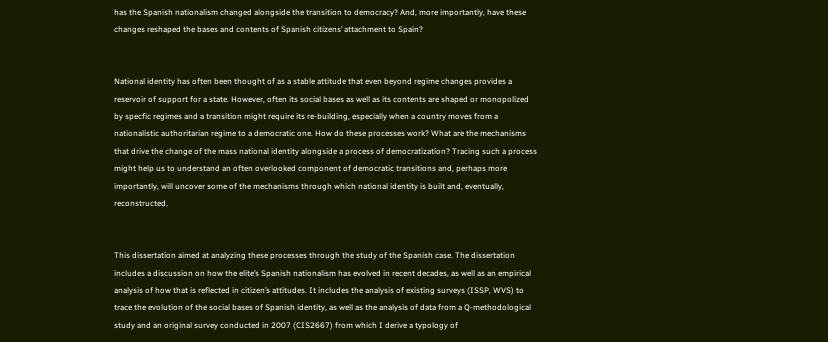has the Spanish nationalism changed alongside the transition to democracy? And, more importantly, have these changes reshaped the bases and contents of Spanish citizens’ attachment to Spain?


National identity has often been thought of as a stable attitude that even beyond regime changes provides a reservoir of support for a state. However, often its social bases as well as its contents are shaped or monopolized by specfic regimes and a transition might require its re-building, especially when a country moves from a nationalistic authoritarian regime to a democratic one. How do these processes work? What are the mechanisms that drive the change of the mass national identity alongside a process of democratization? Tracing such a process might help us to understand an often overlooked component of democratic transitions and, perhaps more importantly, will uncover some of the mechanisms through which national identity is built and, eventually, reconstructed.


This dissertation aimed at analyzing these processes through the study of the Spanish case. The dissertation includes a discussion on how the elite’s Spanish nationalism has evolved in recent decades, as well as an empirical analysis of how that is reflected in citizen’s attitudes. It includes the analysis of existing surveys (ISSP, WVS) to trace the evolution of the social bases of Spanish identity, as well as the analysis of data from a Q-methodological study and an original survey conducted in 2007 (CIS2667) from which I derive a typology of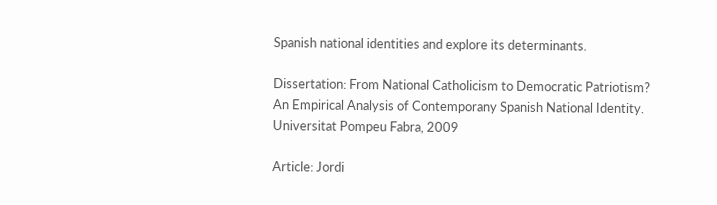Spanish national identities and explore its determinants.

Dissertation: From National Catholicism to Democratic Patriotism? An Empirical Analysis of Contemporany Spanish National Identity. Universitat Pompeu Fabra, 2009

Article: Jordi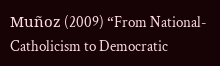Muñoz (2009) “From National-Catholicism to Democratic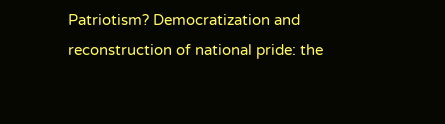Patriotism? Democratization and reconstruction of national pride: the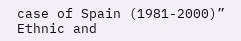case of Spain (1981-2000)” Ethnic and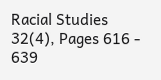Racial Studies 32(4), Pages 616 - 639